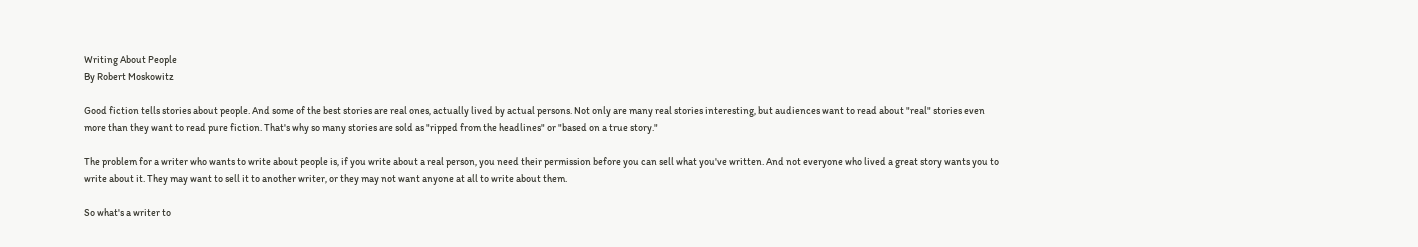Writing About People
By Robert Moskowitz

Good fiction tells stories about people. And some of the best stories are real ones, actually lived by actual persons. Not only are many real stories interesting, but audiences want to read about "real" stories even more than they want to read pure fiction. That's why so many stories are sold as "ripped from the headlines" or "based on a true story."

The problem for a writer who wants to write about people is, if you write about a real person, you need their permission before you can sell what you've written. And not everyone who lived a great story wants you to write about it. They may want to sell it to another writer, or they may not want anyone at all to write about them.

So what's a writer to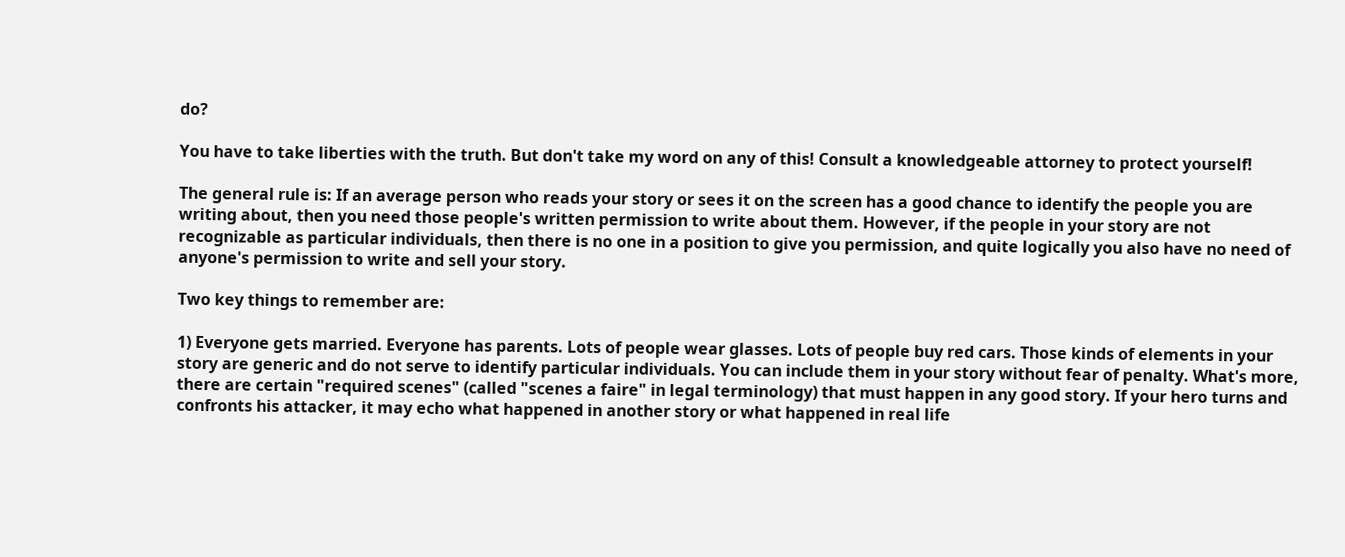do?

You have to take liberties with the truth. But don't take my word on any of this! Consult a knowledgeable attorney to protect yourself!

The general rule is: If an average person who reads your story or sees it on the screen has a good chance to identify the people you are writing about, then you need those people's written permission to write about them. However, if the people in your story are not recognizable as particular individuals, then there is no one in a position to give you permission, and quite logically you also have no need of anyone's permission to write and sell your story.

Two key things to remember are:

1) Everyone gets married. Everyone has parents. Lots of people wear glasses. Lots of people buy red cars. Those kinds of elements in your story are generic and do not serve to identify particular individuals. You can include them in your story without fear of penalty. What's more, there are certain "required scenes" (called "scenes a faire" in legal terminology) that must happen in any good story. If your hero turns and confronts his attacker, it may echo what happened in another story or what happened in real life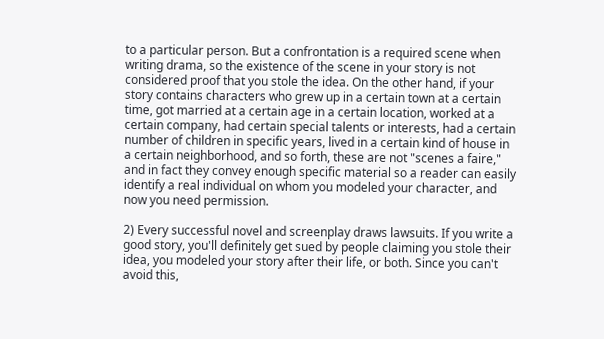to a particular person. But a confrontation is a required scene when writing drama, so the existence of the scene in your story is not considered proof that you stole the idea. On the other hand, if your story contains characters who grew up in a certain town at a certain time, got married at a certain age in a certain location, worked at a certain company, had certain special talents or interests, had a certain number of children in specific years, lived in a certain kind of house in a certain neighborhood, and so forth, these are not "scenes a faire," and in fact they convey enough specific material so a reader can easily identify a real individual on whom you modeled your character, and now you need permission.

2) Every successful novel and screenplay draws lawsuits. If you write a good story, you'll definitely get sued by people claiming you stole their idea, you modeled your story after their life, or both. Since you can't avoid this,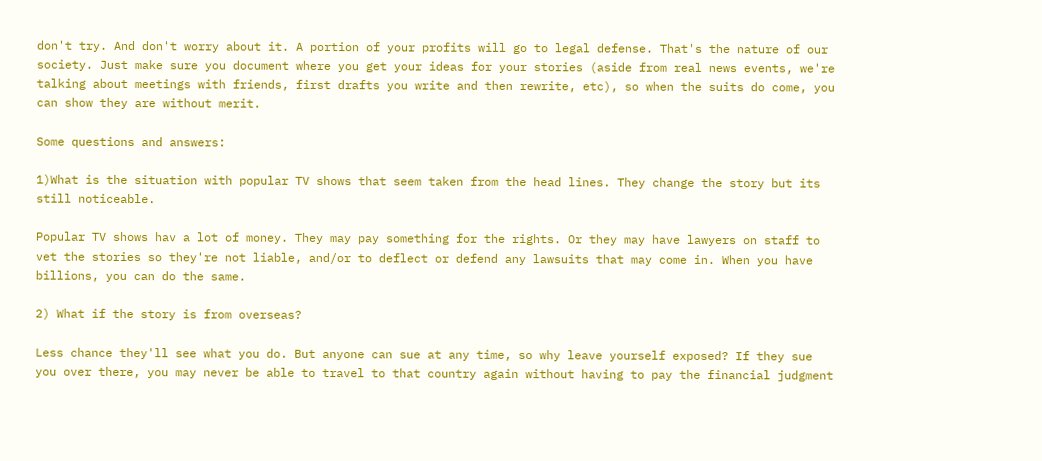don't try. And don't worry about it. A portion of your profits will go to legal defense. That's the nature of our society. Just make sure you document where you get your ideas for your stories (aside from real news events, we're talking about meetings with friends, first drafts you write and then rewrite, etc), so when the suits do come, you can show they are without merit.

Some questions and answers:

1)What is the situation with popular TV shows that seem taken from the head lines. They change the story but its still noticeable.

Popular TV shows hav a lot of money. They may pay something for the rights. Or they may have lawyers on staff to vet the stories so they're not liable, and/or to deflect or defend any lawsuits that may come in. When you have billions, you can do the same.

2) What if the story is from overseas?

Less chance they'll see what you do. But anyone can sue at any time, so why leave yourself exposed? If they sue you over there, you may never be able to travel to that country again without having to pay the financial judgment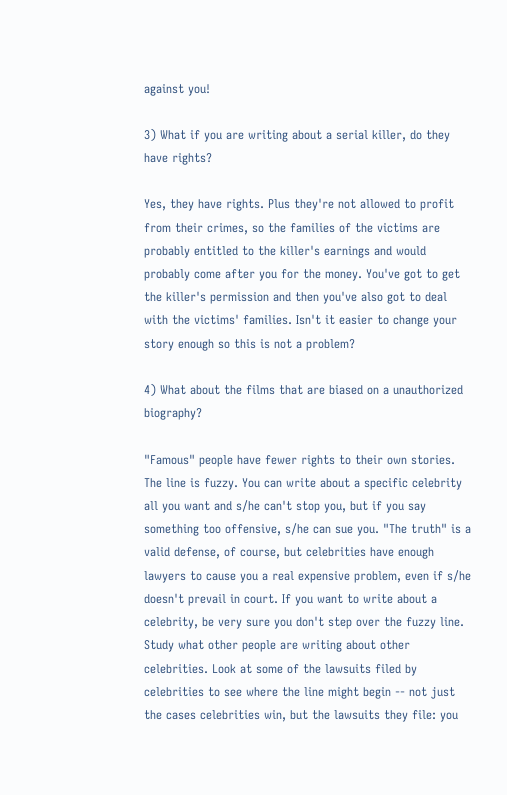against you!

3) What if you are writing about a serial killer, do they have rights?

Yes, they have rights. Plus they're not allowed to profit from their crimes, so the families of the victims are probably entitled to the killer's earnings and would probably come after you for the money. You've got to get the killer's permission and then you've also got to deal with the victims' families. Isn't it easier to change your story enough so this is not a problem?

4) What about the films that are biased on a unauthorized biography?

"Famous" people have fewer rights to their own stories. The line is fuzzy. You can write about a specific celebrity all you want and s/he can't stop you, but if you say something too offensive, s/he can sue you. "The truth" is a valid defense, of course, but celebrities have enough lawyers to cause you a real expensive problem, even if s/he doesn't prevail in court. If you want to write about a celebrity, be very sure you don't step over the fuzzy line. Study what other people are writing about other celebrities. Look at some of the lawsuits filed by celebrities to see where the line might begin -- not just the cases celebrities win, but the lawsuits they file: you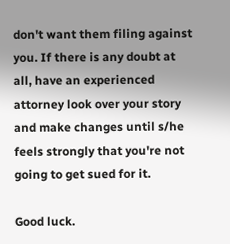don't want them filing against you. If there is any doubt at all, have an experienced attorney look over your story and make changes until s/he feels strongly that you're not going to get sued for it.

Good luck.